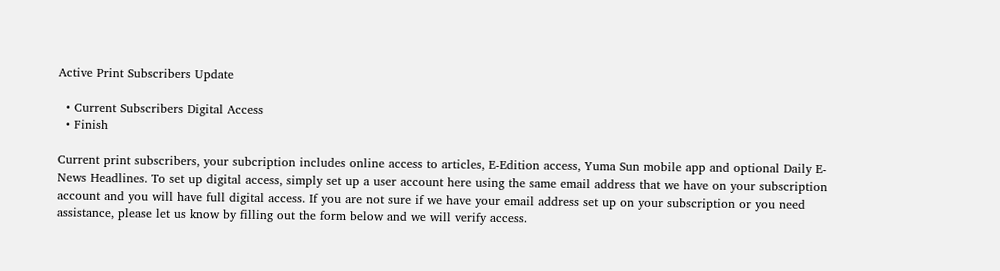Active Print Subscribers Update

  • Current Subscribers Digital Access
  • Finish

Current print subscribers, your subcription includes online access to articles, E-Edition access, Yuma Sun mobile app and optional Daily E-News Headlines. To set up digital access, simply set up a user account here using the same email address that we have on your subscription account and you will have full digital access. If you are not sure if we have your email address set up on your subscription or you need assistance, please let us know by filling out the form below and we will verify access.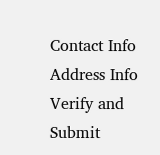Contact Info
Address Info
Verify and Submit